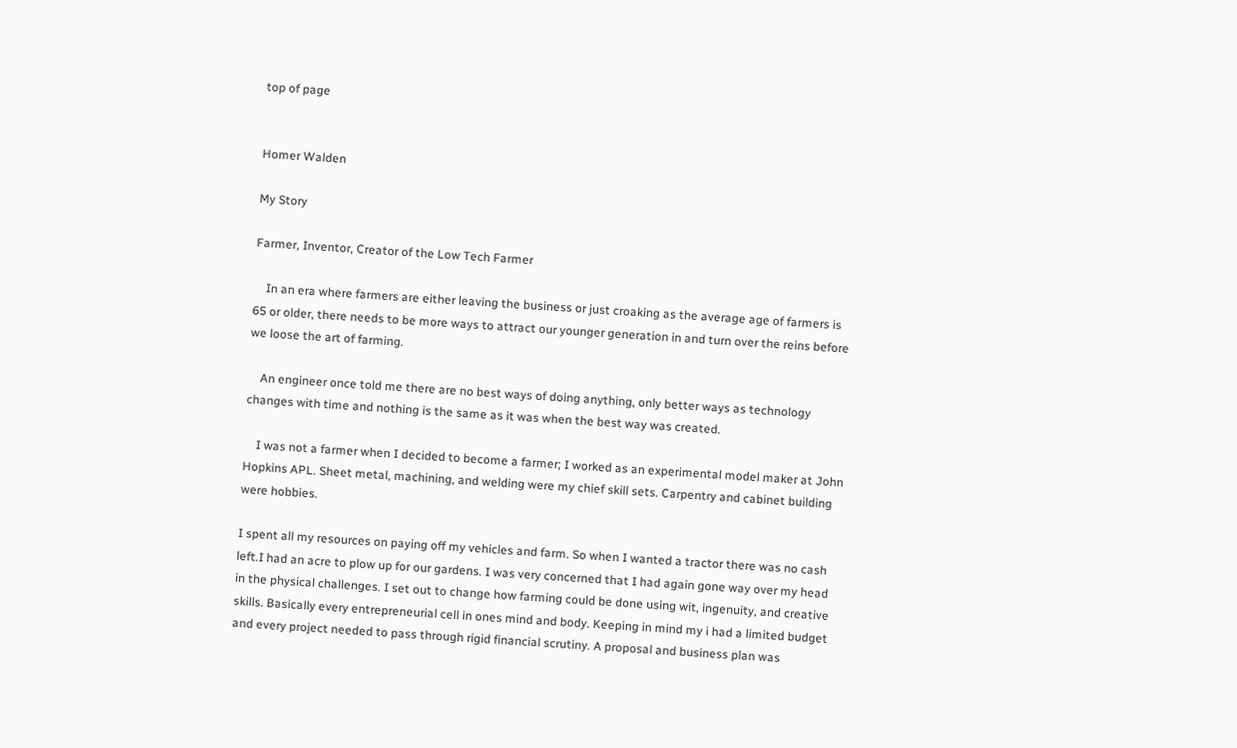top of page


Homer Walden

My Story

Farmer, Inventor, Creator of the Low Tech Farmer

    In an era where farmers are either leaving the business or just croaking as the average age of farmers is 65 or older, there needs to be more ways to attract our younger generation in and turn over the reins before we loose the art of farming.

    An engineer once told me there are no best ways of doing anything, only better ways as technology changes with time and nothing is the same as it was when the best way was created.

    I was not a farmer when I decided to become a farmer; I worked as an experimental model maker at John Hopkins APL. Sheet metal, machining, and welding were my chief skill sets. Carpentry and cabinet building were hobbies.

I spent all my resources on paying off my vehicles and farm. So when I wanted a tractor there was no cash left.I had an acre to plow up for our gardens. I was very concerned that I had again gone way over my head in the physical challenges. I set out to change how farming could be done using wit, ingenuity, and creative skills. Basically every entrepreneurial cell in ones mind and body. Keeping in mind my i had a limited budget and every project needed to pass through rigid financial scrutiny. A proposal and business plan was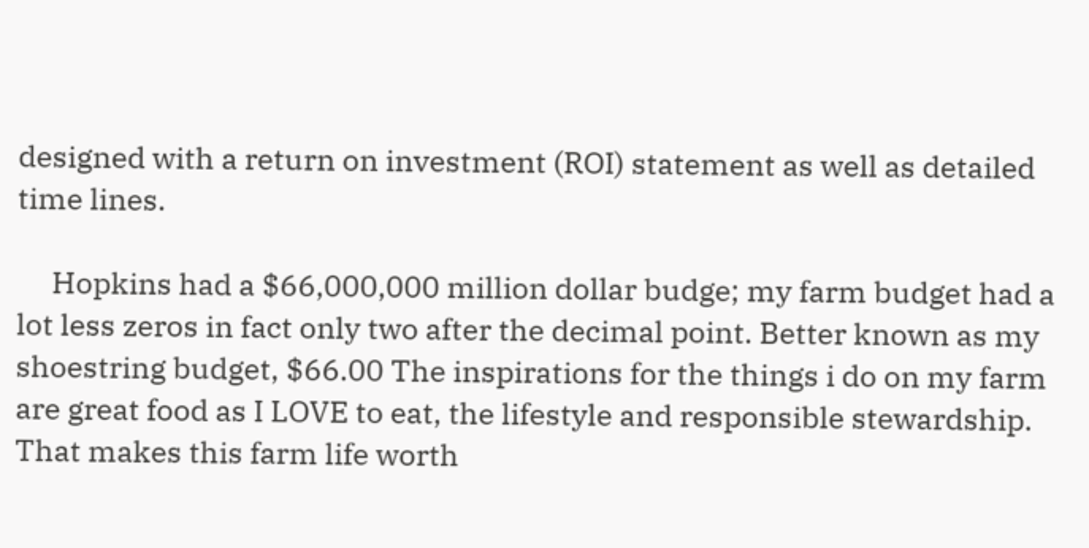designed with a return on investment (ROI) statement as well as detailed time lines.

     Hopkins had a $66,000,000 million dollar budge; my farm budget had a lot less zeros in fact only two after the decimal point. Better known as my shoestring budget, $66.00 The inspirations for the things i do on my farm are great food as I LOVE to eat, the lifestyle and responsible stewardship. That makes this farm life worth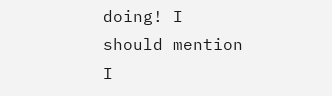doing! I should mention I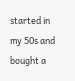started in my 50s and bought a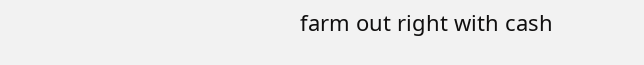farm out right with cash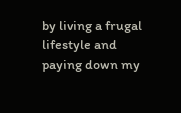by living a frugal lifestyle and paying down my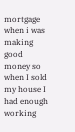mortgage when i was making good money so when I sold my house I had enough working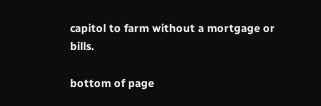capitol to farm without a mortgage or bills.

bottom of page